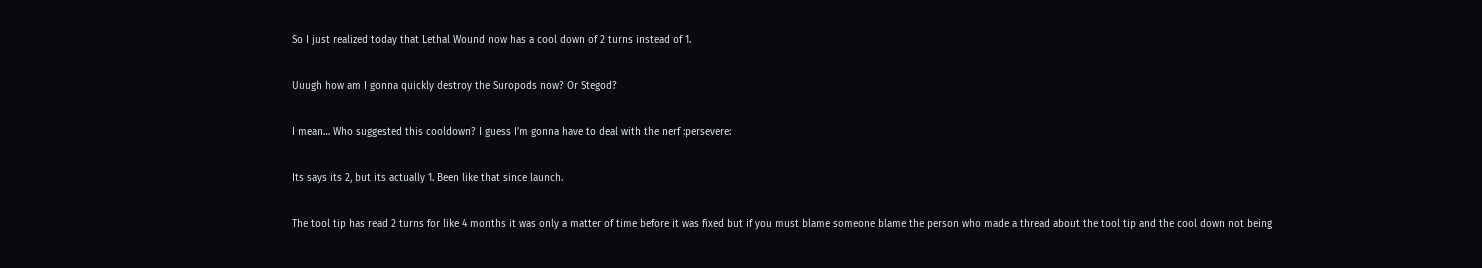So I just realized today that Lethal Wound now has a cool down of 2 turns instead of 1.

Uuugh how am I gonna quickly destroy the Suropods now? Or Stegod?

I mean… Who suggested this cooldown? I guess I’m gonna have to deal with the nerf :persevere:

Its says its 2, but its actually 1. Been like that since launch.

The tool tip has read 2 turns for like 4 months it was only a matter of time before it was fixed but if you must blame someone blame the person who made a thread about the tool tip and the cool down not being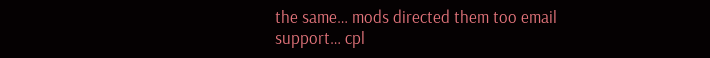the same… mods directed them too email support… cpl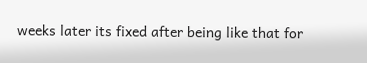weeks later its fixed after being like that for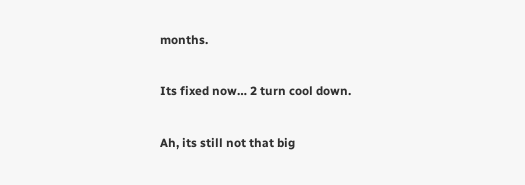months.

Its fixed now… 2 turn cool down.

Ah, its still not that big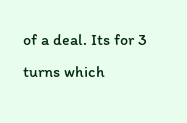of a deal. Its for 3 turns which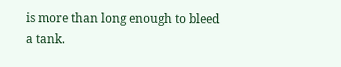is more than long enough to bleed a tank.